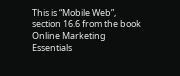This is “Mobile Web”, section 16.6 from the book Online Marketing Essentials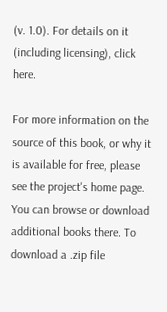(v. 1.0). For details on it (including licensing), click here.

For more information on the source of this book, or why it is available for free, please see the project's home page. You can browse or download additional books there. To download a .zip file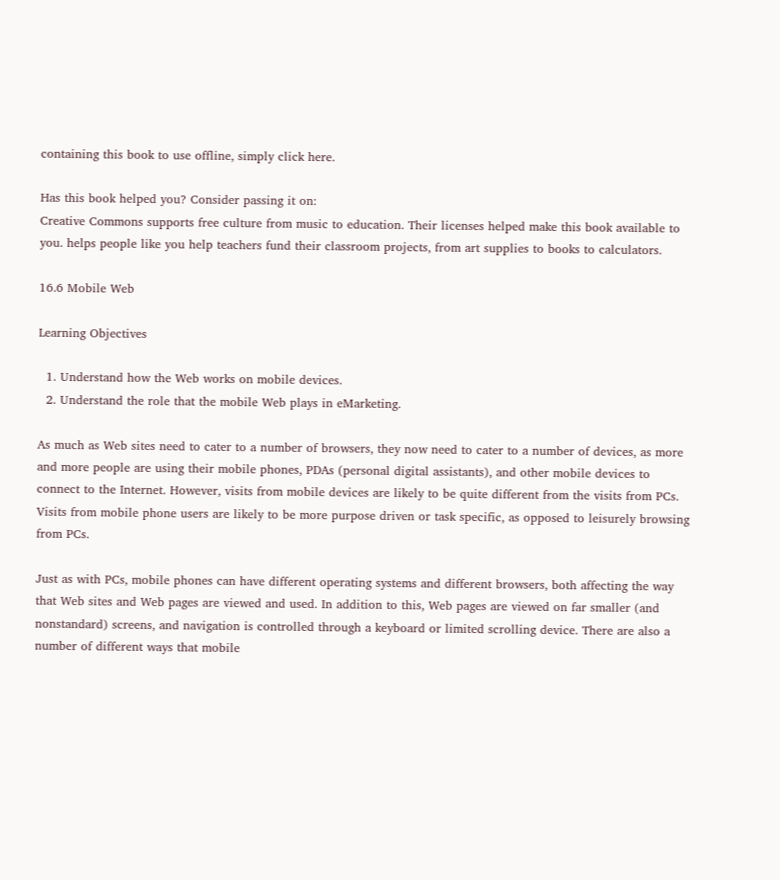containing this book to use offline, simply click here.

Has this book helped you? Consider passing it on:
Creative Commons supports free culture from music to education. Their licenses helped make this book available to you. helps people like you help teachers fund their classroom projects, from art supplies to books to calculators.

16.6 Mobile Web

Learning Objectives

  1. Understand how the Web works on mobile devices.
  2. Understand the role that the mobile Web plays in eMarketing.

As much as Web sites need to cater to a number of browsers, they now need to cater to a number of devices, as more and more people are using their mobile phones, PDAs (personal digital assistants), and other mobile devices to connect to the Internet. However, visits from mobile devices are likely to be quite different from the visits from PCs. Visits from mobile phone users are likely to be more purpose driven or task specific, as opposed to leisurely browsing from PCs.

Just as with PCs, mobile phones can have different operating systems and different browsers, both affecting the way that Web sites and Web pages are viewed and used. In addition to this, Web pages are viewed on far smaller (and nonstandard) screens, and navigation is controlled through a keyboard or limited scrolling device. There are also a number of different ways that mobile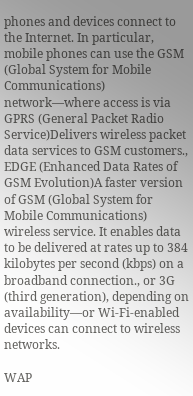phones and devices connect to the Internet. In particular, mobile phones can use the GSM (Global System for Mobile Communications) network—where access is via GPRS (General Packet Radio Service)Delivers wireless packet data services to GSM customers., EDGE (Enhanced Data Rates of GSM Evolution)A faster version of GSM (Global System for Mobile Communications) wireless service. It enables data to be delivered at rates up to 384 kilobytes per second (kbps) on a broadband connection., or 3G (third generation), depending on availability—or Wi-Fi-enabled devices can connect to wireless networks.

WAP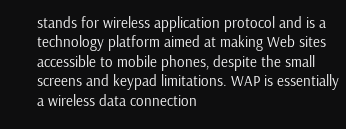stands for wireless application protocol and is a technology platform aimed at making Web sites accessible to mobile phones, despite the small screens and keypad limitations. WAP is essentially a wireless data connection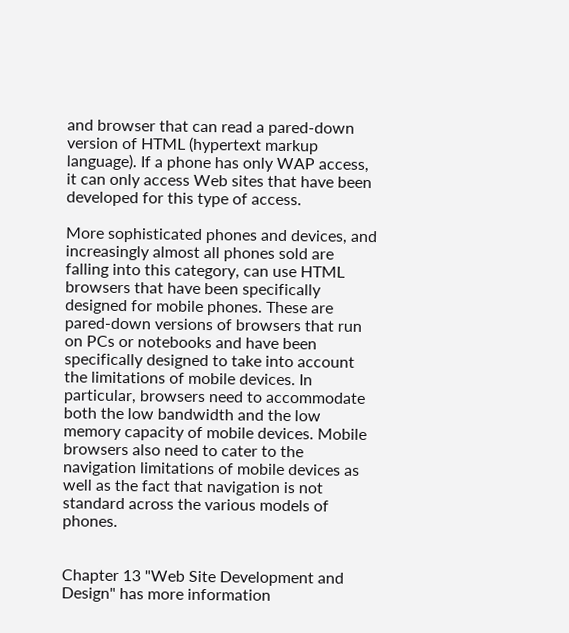and browser that can read a pared-down version of HTML (hypertext markup language). If a phone has only WAP access, it can only access Web sites that have been developed for this type of access.

More sophisticated phones and devices, and increasingly almost all phones sold are falling into this category, can use HTML browsers that have been specifically designed for mobile phones. These are pared-down versions of browsers that run on PCs or notebooks and have been specifically designed to take into account the limitations of mobile devices. In particular, browsers need to accommodate both the low bandwidth and the low memory capacity of mobile devices. Mobile browsers also need to cater to the navigation limitations of mobile devices as well as the fact that navigation is not standard across the various models of phones.


Chapter 13 "Web Site Development and Design" has more information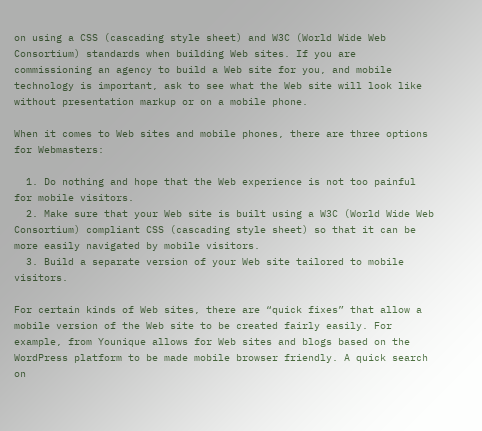on using a CSS (cascading style sheet) and W3C (World Wide Web Consortium) standards when building Web sites. If you are commissioning an agency to build a Web site for you, and mobile technology is important, ask to see what the Web site will look like without presentation markup or on a mobile phone.

When it comes to Web sites and mobile phones, there are three options for Webmasters:

  1. Do nothing and hope that the Web experience is not too painful for mobile visitors.
  2. Make sure that your Web site is built using a W3C (World Wide Web Consortium) compliant CSS (cascading style sheet) so that it can be more easily navigated by mobile visitors.
  3. Build a separate version of your Web site tailored to mobile visitors.

For certain kinds of Web sites, there are “quick fixes” that allow a mobile version of the Web site to be created fairly easily. For example, from Younique allows for Web sites and blogs based on the WordPress platform to be made mobile browser friendly. A quick search on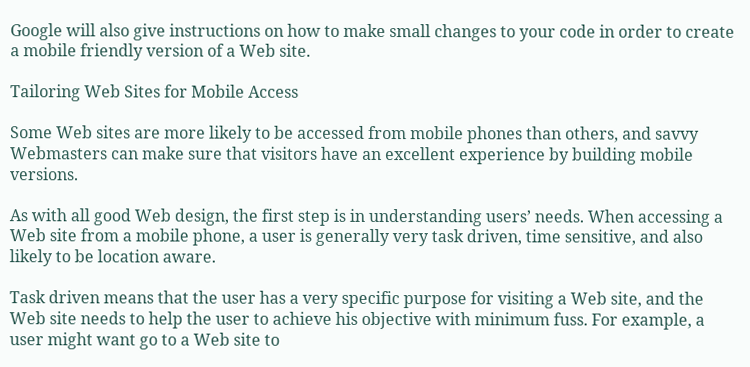Google will also give instructions on how to make small changes to your code in order to create a mobile friendly version of a Web site.

Tailoring Web Sites for Mobile Access

Some Web sites are more likely to be accessed from mobile phones than others, and savvy Webmasters can make sure that visitors have an excellent experience by building mobile versions.

As with all good Web design, the first step is in understanding users’ needs. When accessing a Web site from a mobile phone, a user is generally very task driven, time sensitive, and also likely to be location aware.

Task driven means that the user has a very specific purpose for visiting a Web site, and the Web site needs to help the user to achieve his objective with minimum fuss. For example, a user might want go to a Web site to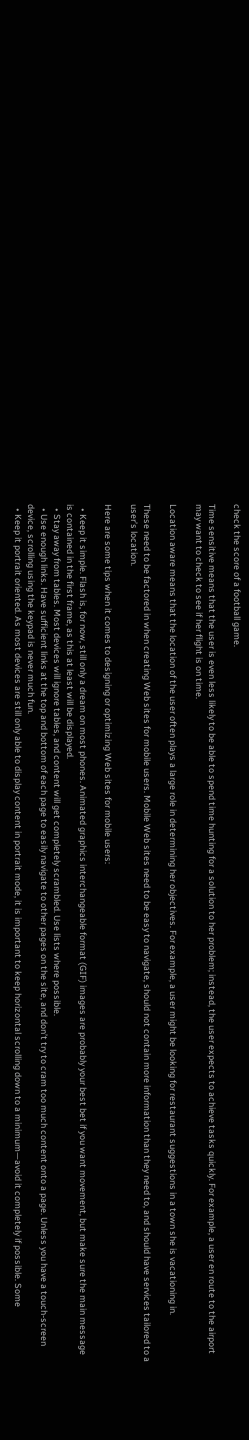check the score of a football game.

Time sensitive means that the user is even less likely to be able to spend time hunting for a solution to her problem; instead, the user expects to achieve tasks quickly. For example, a user en route to the airport may want to check to see if her flight is on time.

Location aware means that the location of the user often plays a large role in determining her objectives. For example, a user might be looking for restaurant suggestions in a town she is vacationing in.

These need to be factored in when creating Web sites for mobile users. Mobile Web sites need to be easy to navigate, should not contain more information than they need to, and should have services tailored to a user’s location.

Here are some tips when it comes to designing or optimizing Web sites for mobile users:

  • Keep it simple. Flash is, for now, still only a dream on most phones. Animated graphics interchangeable format (GIF) images are probably your best bet if you want movement, but make sure the main message is contained in the first frame, as this at least will be displayed.
  • Stay away from tables. Most devices will ignore tables, and content will get completely scrambled. Use lists where possible.
  • Use enough links. Have sufficient links at the top and bottom of each page to easily navigate to other pages on the site, and don’t try to cram too much content onto a page. Unless you have a touch-screen device, scrolling using the keypad is never much fun.
  • Keep it portrait oriented. As most devices are still only able to display content in portrait mode, it is important to keep horizontal scrolling down to a minimum—avoid it completely if possible. Some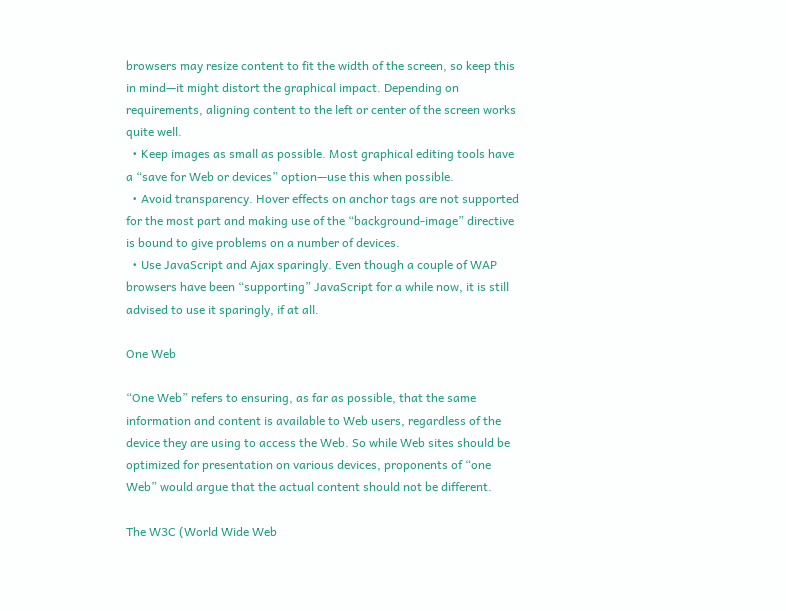browsers may resize content to fit the width of the screen, so keep this in mind—it might distort the graphical impact. Depending on requirements, aligning content to the left or center of the screen works quite well.
  • Keep images as small as possible. Most graphical editing tools have a “save for Web or devices” option—use this when possible.
  • Avoid transparency. Hover effects on anchor tags are not supported for the most part and making use of the “background-image” directive is bound to give problems on a number of devices.
  • Use JavaScript and Ajax sparingly. Even though a couple of WAP browsers have been “supporting” JavaScript for a while now, it is still advised to use it sparingly, if at all.

One Web

“One Web” refers to ensuring, as far as possible, that the same information and content is available to Web users, regardless of the device they are using to access the Web. So while Web sites should be optimized for presentation on various devices, proponents of “one Web” would argue that the actual content should not be different.

The W3C (World Wide Web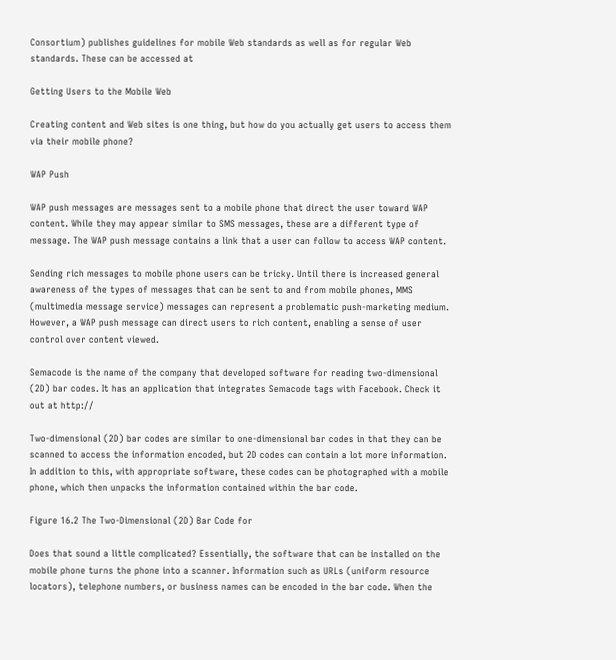Consortium) publishes guidelines for mobile Web standards as well as for regular Web standards. These can be accessed at

Getting Users to the Mobile Web

Creating content and Web sites is one thing, but how do you actually get users to access them via their mobile phone?

WAP Push

WAP push messages are messages sent to a mobile phone that direct the user toward WAP content. While they may appear similar to SMS messages, these are a different type of message. The WAP push message contains a link that a user can follow to access WAP content.

Sending rich messages to mobile phone users can be tricky. Until there is increased general awareness of the types of messages that can be sent to and from mobile phones, MMS (multimedia message service) messages can represent a problematic push-marketing medium. However, a WAP push message can direct users to rich content, enabling a sense of user control over content viewed.

Semacode is the name of the company that developed software for reading two-dimensional (2D) bar codes. It has an application that integrates Semacode tags with Facebook. Check it out at http://

Two-dimensional (2D) bar codes are similar to one-dimensional bar codes in that they can be scanned to access the information encoded, but 2D codes can contain a lot more information. In addition to this, with appropriate software, these codes can be photographed with a mobile phone, which then unpacks the information contained within the bar code.

Figure 16.2 The Two-Dimensional (2D) Bar Code for

Does that sound a little complicated? Essentially, the software that can be installed on the mobile phone turns the phone into a scanner. Information such as URLs (uniform resource locators), telephone numbers, or business names can be encoded in the bar code. When the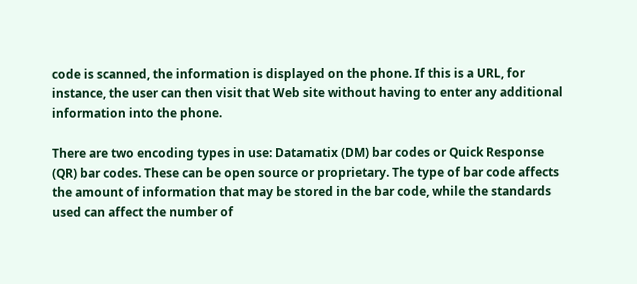code is scanned, the information is displayed on the phone. If this is a URL, for instance, the user can then visit that Web site without having to enter any additional information into the phone.

There are two encoding types in use: Datamatix (DM) bar codes or Quick Response (QR) bar codes. These can be open source or proprietary. The type of bar code affects the amount of information that may be stored in the bar code, while the standards used can affect the number of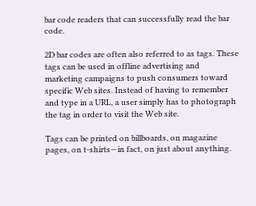bar code readers that can successfully read the bar code.

2D bar codes are often also referred to as tags. These tags can be used in offline advertising and marketing campaigns to push consumers toward specific Web sites. Instead of having to remember and type in a URL, a user simply has to photograph the tag in order to visit the Web site.

Tags can be printed on billboards, on magazine pages, on t-shirts—in fact, on just about anything.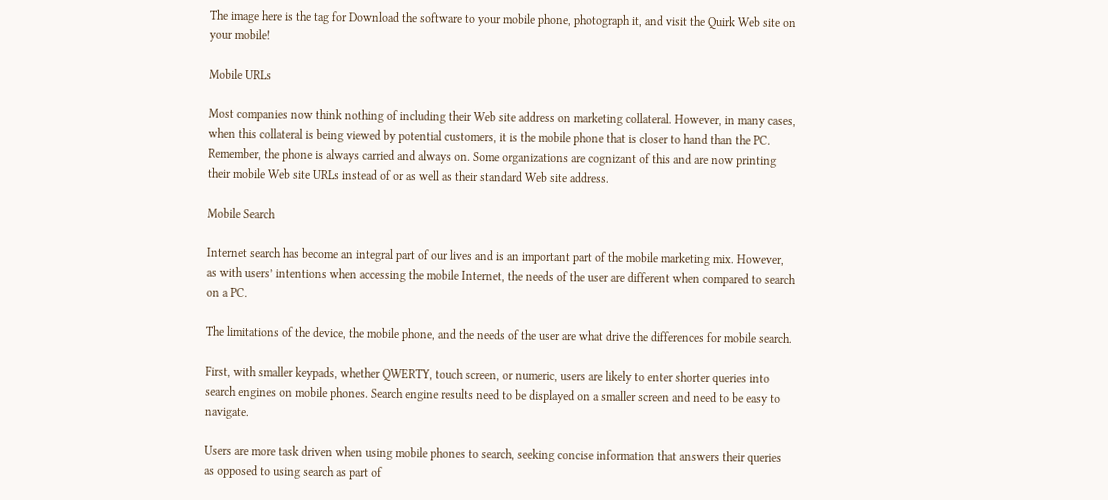The image here is the tag for Download the software to your mobile phone, photograph it, and visit the Quirk Web site on your mobile!

Mobile URLs

Most companies now think nothing of including their Web site address on marketing collateral. However, in many cases, when this collateral is being viewed by potential customers, it is the mobile phone that is closer to hand than the PC. Remember, the phone is always carried and always on. Some organizations are cognizant of this and are now printing their mobile Web site URLs instead of or as well as their standard Web site address.

Mobile Search

Internet search has become an integral part of our lives and is an important part of the mobile marketing mix. However, as with users’ intentions when accessing the mobile Internet, the needs of the user are different when compared to search on a PC.

The limitations of the device, the mobile phone, and the needs of the user are what drive the differences for mobile search.

First, with smaller keypads, whether QWERTY, touch screen, or numeric, users are likely to enter shorter queries into search engines on mobile phones. Search engine results need to be displayed on a smaller screen and need to be easy to navigate.

Users are more task driven when using mobile phones to search, seeking concise information that answers their queries as opposed to using search as part of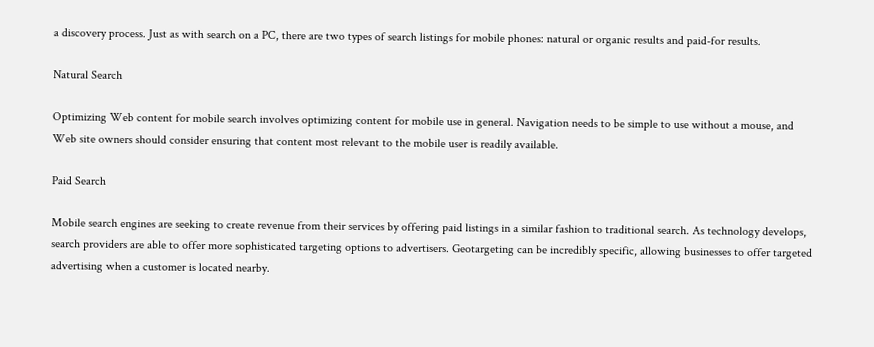a discovery process. Just as with search on a PC, there are two types of search listings for mobile phones: natural or organic results and paid-for results.

Natural Search

Optimizing Web content for mobile search involves optimizing content for mobile use in general. Navigation needs to be simple to use without a mouse, and Web site owners should consider ensuring that content most relevant to the mobile user is readily available.

Paid Search

Mobile search engines are seeking to create revenue from their services by offering paid listings in a similar fashion to traditional search. As technology develops, search providers are able to offer more sophisticated targeting options to advertisers. Geotargeting can be incredibly specific, allowing businesses to offer targeted advertising when a customer is located nearby.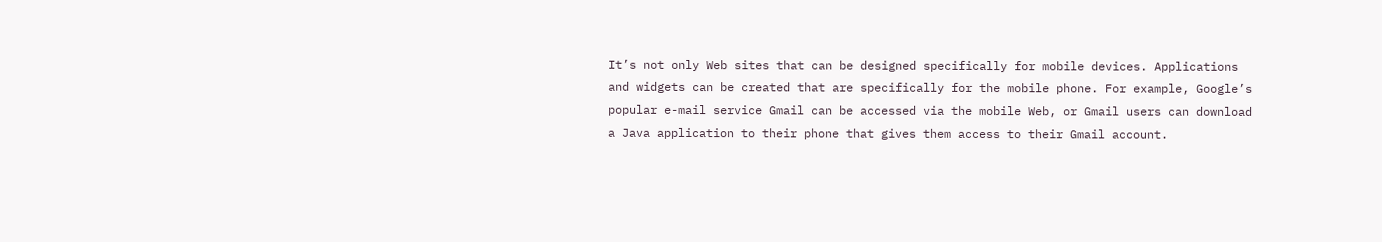It’s not only Web sites that can be designed specifically for mobile devices. Applications and widgets can be created that are specifically for the mobile phone. For example, Google’s popular e-mail service Gmail can be accessed via the mobile Web, or Gmail users can download a Java application to their phone that gives them access to their Gmail account.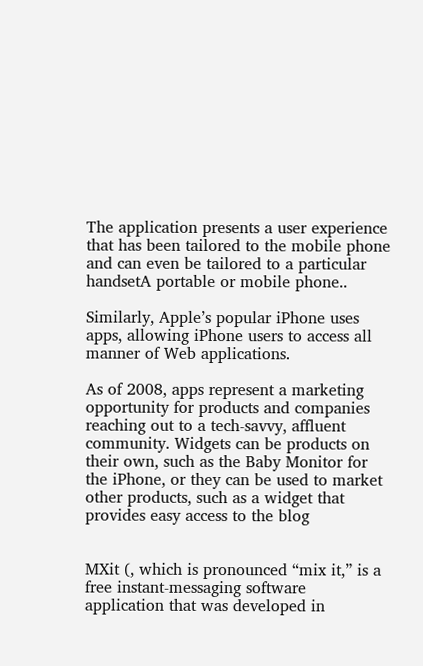The application presents a user experience that has been tailored to the mobile phone and can even be tailored to a particular handsetA portable or mobile phone..

Similarly, Apple’s popular iPhone uses apps, allowing iPhone users to access all manner of Web applications.

As of 2008, apps represent a marketing opportunity for products and companies reaching out to a tech-savvy, affluent community. Widgets can be products on their own, such as the Baby Monitor for the iPhone, or they can be used to market other products, such as a widget that provides easy access to the blog


MXit (, which is pronounced “mix it,” is a free instant-messaging software application that was developed in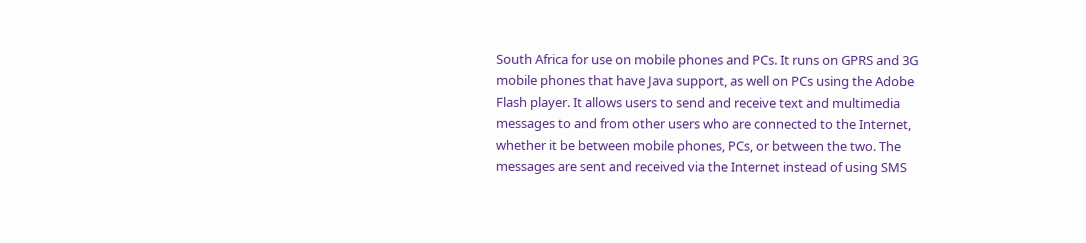South Africa for use on mobile phones and PCs. It runs on GPRS and 3G mobile phones that have Java support, as well on PCs using the Adobe Flash player. It allows users to send and receive text and multimedia messages to and from other users who are connected to the Internet, whether it be between mobile phones, PCs, or between the two. The messages are sent and received via the Internet instead of using SMS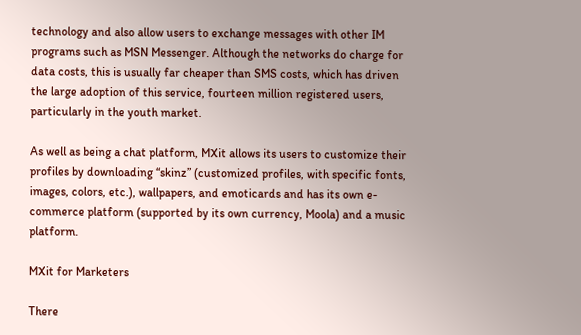technology and also allow users to exchange messages with other IM programs such as MSN Messenger. Although the networks do charge for data costs, this is usually far cheaper than SMS costs, which has driven the large adoption of this service, fourteen million registered users, particularly in the youth market.

As well as being a chat platform, MXit allows its users to customize their profiles by downloading “skinz” (customized profiles, with specific fonts, images, colors, etc.), wallpapers, and emoticards and has its own e-commerce platform (supported by its own currency, Moola) and a music platform.

MXit for Marketers

There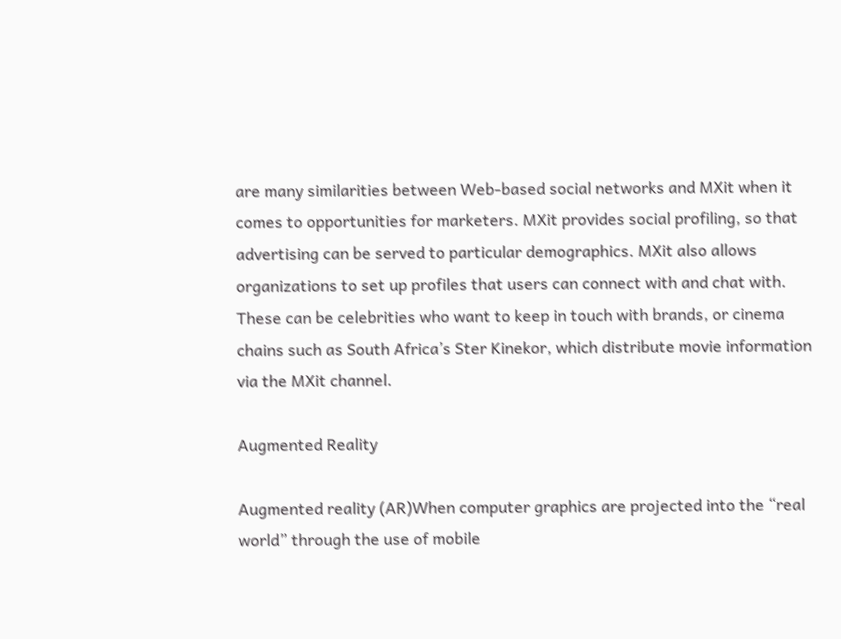are many similarities between Web-based social networks and MXit when it comes to opportunities for marketers. MXit provides social profiling, so that advertising can be served to particular demographics. MXit also allows organizations to set up profiles that users can connect with and chat with. These can be celebrities who want to keep in touch with brands, or cinema chains such as South Africa’s Ster Kinekor, which distribute movie information via the MXit channel.

Augmented Reality

Augmented reality (AR)When computer graphics are projected into the “real world” through the use of mobile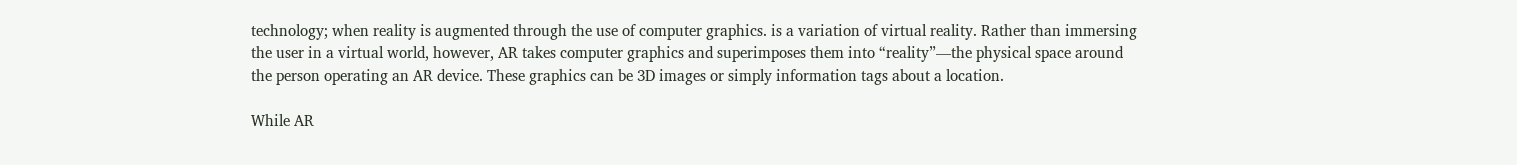technology; when reality is augmented through the use of computer graphics. is a variation of virtual reality. Rather than immersing the user in a virtual world, however, AR takes computer graphics and superimposes them into “reality”—the physical space around the person operating an AR device. These graphics can be 3D images or simply information tags about a location.

While AR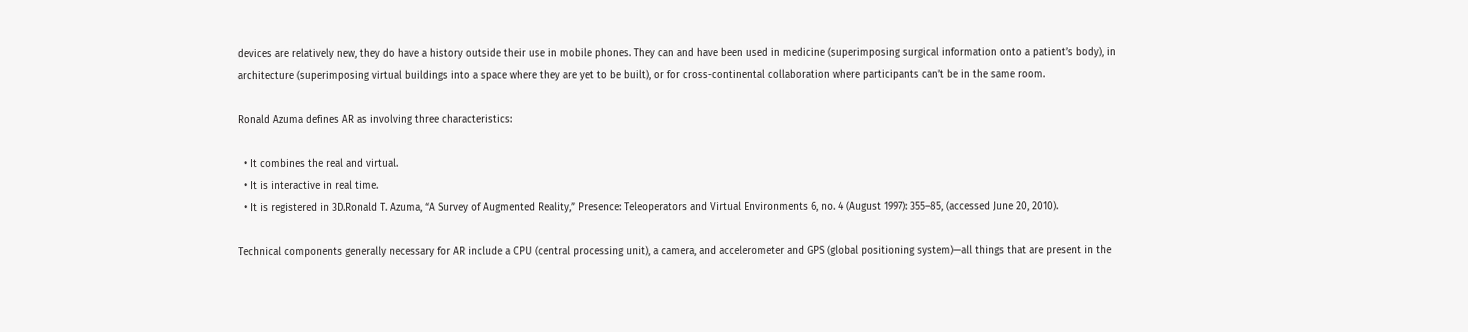devices are relatively new, they do have a history outside their use in mobile phones. They can and have been used in medicine (superimposing surgical information onto a patient’s body), in architecture (superimposing virtual buildings into a space where they are yet to be built), or for cross-continental collaboration where participants can’t be in the same room.

Ronald Azuma defines AR as involving three characteristics:

  • It combines the real and virtual.
  • It is interactive in real time.
  • It is registered in 3D.Ronald T. Azuma, “A Survey of Augmented Reality,” Presence: Teleoperators and Virtual Environments 6, no. 4 (August 1997): 355–85, (accessed June 20, 2010).

Technical components generally necessary for AR include a CPU (central processing unit), a camera, and accelerometer and GPS (global positioning system)—all things that are present in the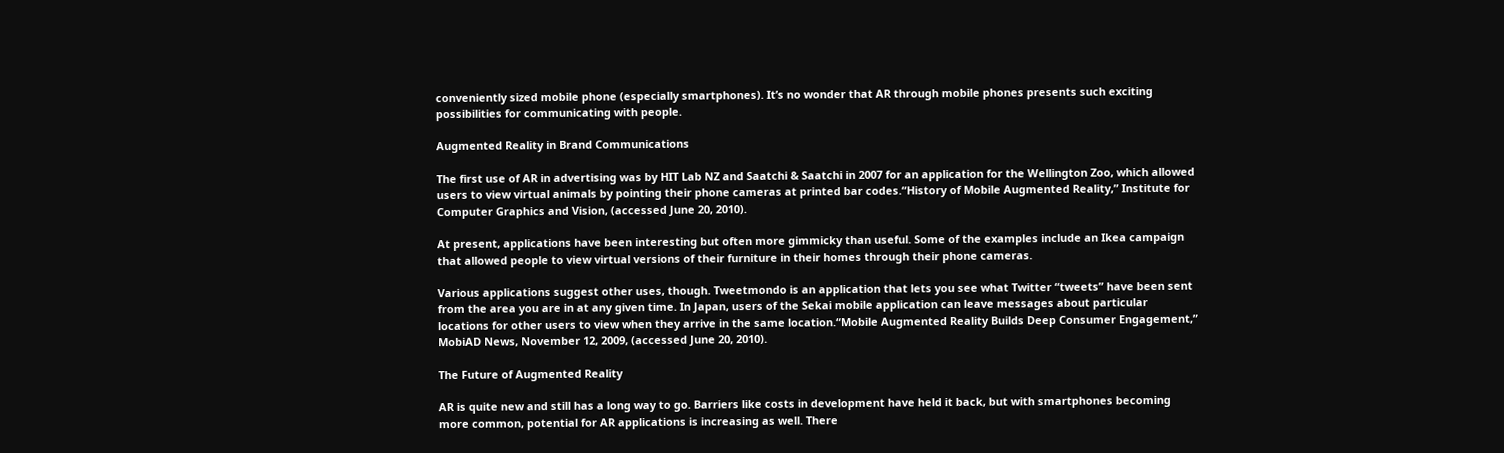conveniently sized mobile phone (especially smartphones). It’s no wonder that AR through mobile phones presents such exciting possibilities for communicating with people.

Augmented Reality in Brand Communications

The first use of AR in advertising was by HIT Lab NZ and Saatchi & Saatchi in 2007 for an application for the Wellington Zoo, which allowed users to view virtual animals by pointing their phone cameras at printed bar codes.“History of Mobile Augmented Reality,” Institute for Computer Graphics and Vision, (accessed June 20, 2010).

At present, applications have been interesting but often more gimmicky than useful. Some of the examples include an Ikea campaign that allowed people to view virtual versions of their furniture in their homes through their phone cameras.

Various applications suggest other uses, though. Tweetmondo is an application that lets you see what Twitter “tweets” have been sent from the area you are in at any given time. In Japan, users of the Sekai mobile application can leave messages about particular locations for other users to view when they arrive in the same location.“Mobile Augmented Reality Builds Deep Consumer Engagement,” MobiAD News, November 12, 2009, (accessed June 20, 2010).

The Future of Augmented Reality

AR is quite new and still has a long way to go. Barriers like costs in development have held it back, but with smartphones becoming more common, potential for AR applications is increasing as well. There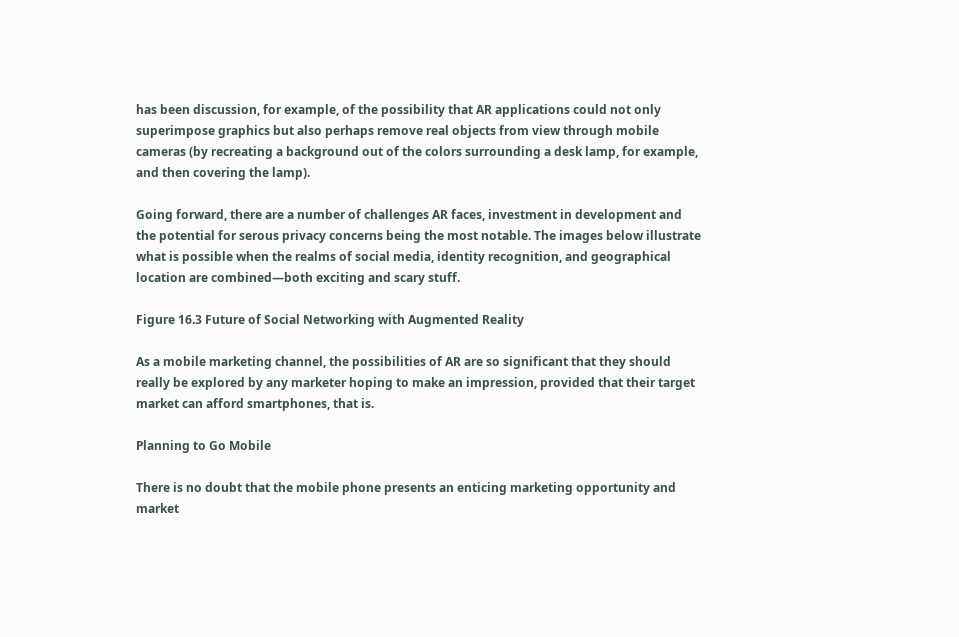has been discussion, for example, of the possibility that AR applications could not only superimpose graphics but also perhaps remove real objects from view through mobile cameras (by recreating a background out of the colors surrounding a desk lamp, for example, and then covering the lamp).

Going forward, there are a number of challenges AR faces, investment in development and the potential for serous privacy concerns being the most notable. The images below illustrate what is possible when the realms of social media, identity recognition, and geographical location are combined—both exciting and scary stuff.

Figure 16.3 Future of Social Networking with Augmented Reality

As a mobile marketing channel, the possibilities of AR are so significant that they should really be explored by any marketer hoping to make an impression, provided that their target market can afford smartphones, that is.

Planning to Go Mobile

There is no doubt that the mobile phone presents an enticing marketing opportunity and market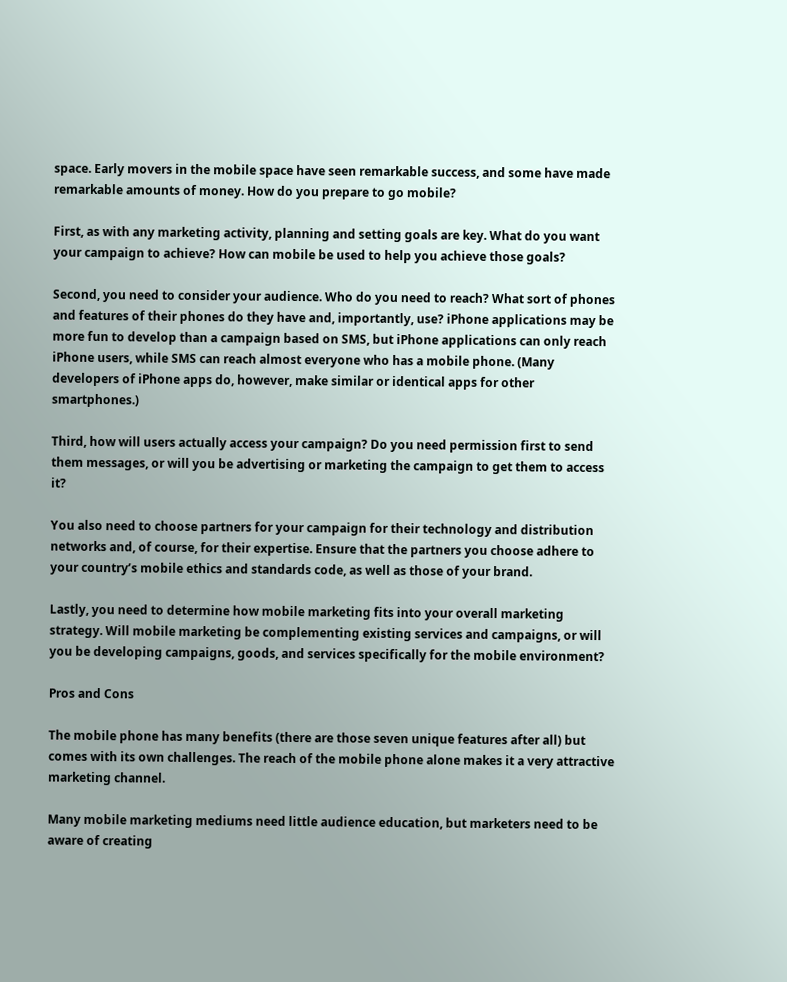space. Early movers in the mobile space have seen remarkable success, and some have made remarkable amounts of money. How do you prepare to go mobile?

First, as with any marketing activity, planning and setting goals are key. What do you want your campaign to achieve? How can mobile be used to help you achieve those goals?

Second, you need to consider your audience. Who do you need to reach? What sort of phones and features of their phones do they have and, importantly, use? iPhone applications may be more fun to develop than a campaign based on SMS, but iPhone applications can only reach iPhone users, while SMS can reach almost everyone who has a mobile phone. (Many developers of iPhone apps do, however, make similar or identical apps for other smartphones.)

Third, how will users actually access your campaign? Do you need permission first to send them messages, or will you be advertising or marketing the campaign to get them to access it?

You also need to choose partners for your campaign for their technology and distribution networks and, of course, for their expertise. Ensure that the partners you choose adhere to your country’s mobile ethics and standards code, as well as those of your brand.

Lastly, you need to determine how mobile marketing fits into your overall marketing strategy. Will mobile marketing be complementing existing services and campaigns, or will you be developing campaigns, goods, and services specifically for the mobile environment?

Pros and Cons

The mobile phone has many benefits (there are those seven unique features after all) but comes with its own challenges. The reach of the mobile phone alone makes it a very attractive marketing channel.

Many mobile marketing mediums need little audience education, but marketers need to be aware of creating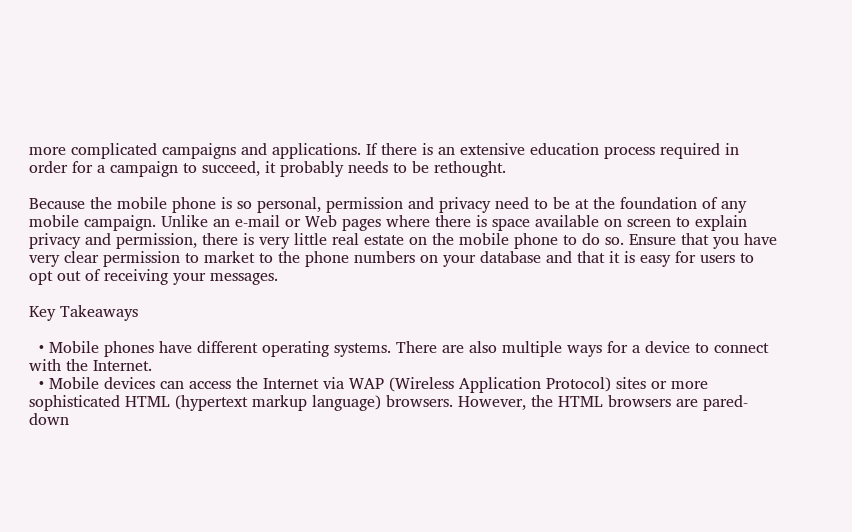more complicated campaigns and applications. If there is an extensive education process required in order for a campaign to succeed, it probably needs to be rethought.

Because the mobile phone is so personal, permission and privacy need to be at the foundation of any mobile campaign. Unlike an e-mail or Web pages where there is space available on screen to explain privacy and permission, there is very little real estate on the mobile phone to do so. Ensure that you have very clear permission to market to the phone numbers on your database and that it is easy for users to opt out of receiving your messages.

Key Takeaways

  • Mobile phones have different operating systems. There are also multiple ways for a device to connect with the Internet.
  • Mobile devices can access the Internet via WAP (Wireless Application Protocol) sites or more sophisticated HTML (hypertext markup language) browsers. However, the HTML browsers are pared-down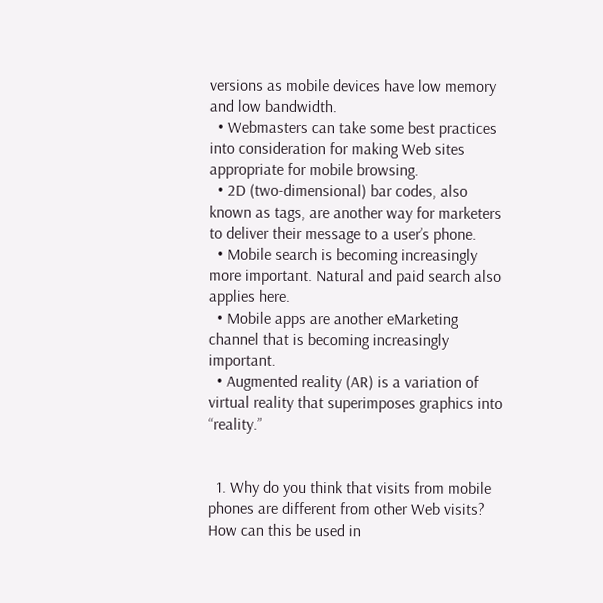versions as mobile devices have low memory and low bandwidth.
  • Webmasters can take some best practices into consideration for making Web sites appropriate for mobile browsing.
  • 2D (two-dimensional) bar codes, also known as tags, are another way for marketers to deliver their message to a user’s phone.
  • Mobile search is becoming increasingly more important. Natural and paid search also applies here.
  • Mobile apps are another eMarketing channel that is becoming increasingly important.
  • Augmented reality (AR) is a variation of virtual reality that superimposes graphics into “reality.”


  1. Why do you think that visits from mobile phones are different from other Web visits? How can this be used in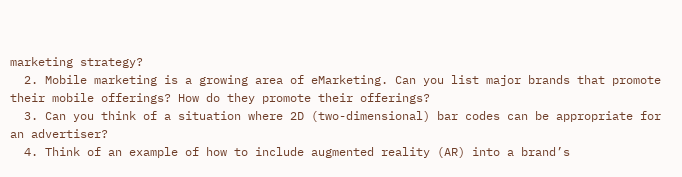marketing strategy?
  2. Mobile marketing is a growing area of eMarketing. Can you list major brands that promote their mobile offerings? How do they promote their offerings?
  3. Can you think of a situation where 2D (two-dimensional) bar codes can be appropriate for an advertiser?
  4. Think of an example of how to include augmented reality (AR) into a brand’s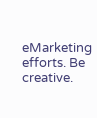eMarketing efforts. Be creative.